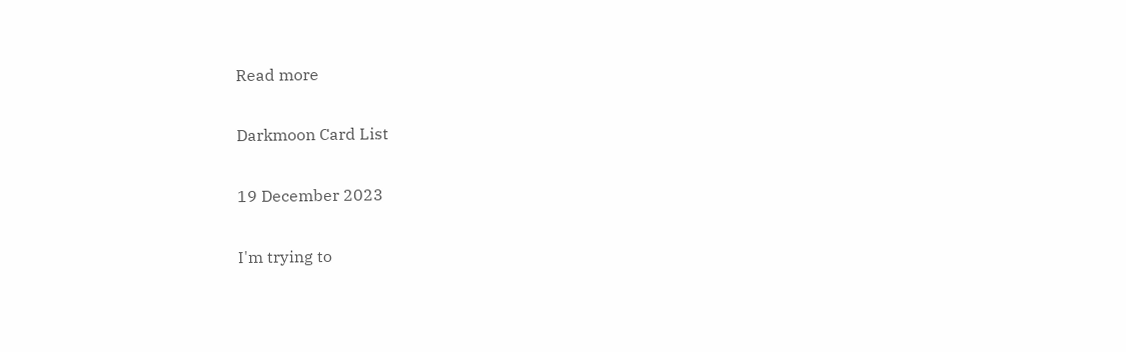Read more

Darkmoon Card List

19 December 2023

I'm trying to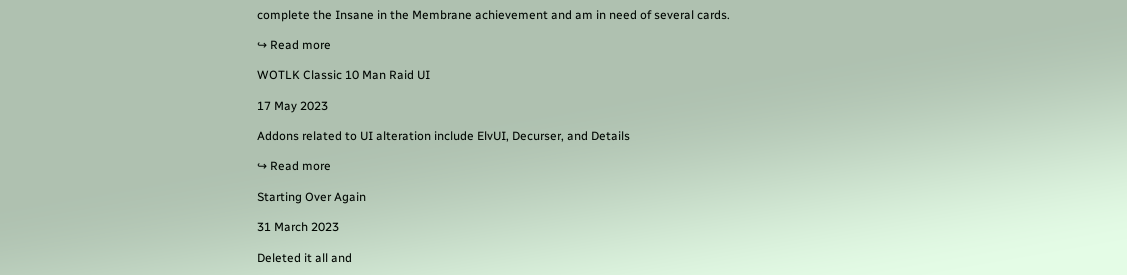complete the Insane in the Membrane achievement and am in need of several cards.

↪ Read more

WOTLK Classic 10 Man Raid UI

17 May 2023

Addons related to UI alteration include ElvUI, Decurser, and Details

↪ Read more

Starting Over Again

31 March 2023

Deleted it all and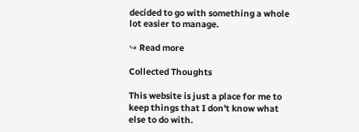decided to go with something a whole lot easier to manage.

↪ Read more

Collected Thoughts

This website is just a place for me to keep things that I don't know what else to do with.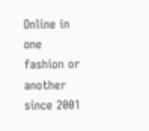Online in one fashion or another since 2001